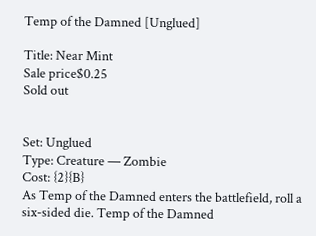Temp of the Damned [Unglued]

Title: Near Mint
Sale price$0.25
Sold out


Set: Unglued
Type: Creature — Zombie
Cost: {2}{B}
As Temp of the Damned enters the battlefield, roll a six-sided die. Temp of the Damned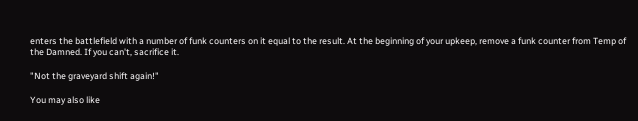enters the battlefield with a number of funk counters on it equal to the result. At the beginning of your upkeep, remove a funk counter from Temp of the Damned. If you can't, sacrifice it.

"Not the graveyard shift again!"

You may also like